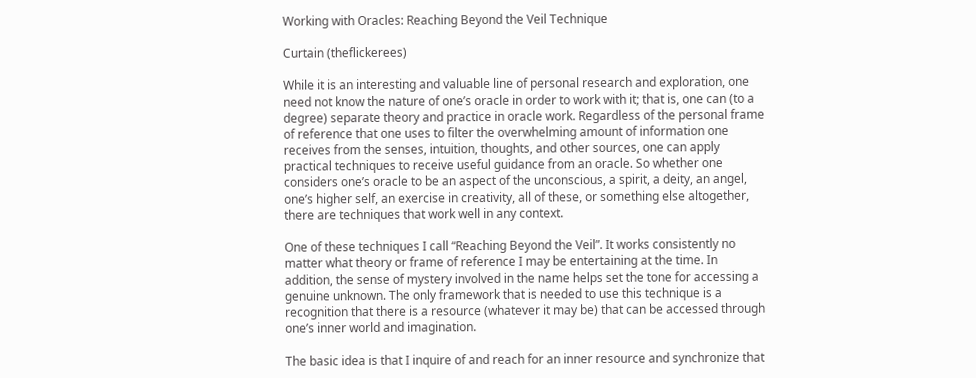Working with Oracles: Reaching Beyond the Veil Technique

Curtain (theflickerees)

While it is an interesting and valuable line of personal research and exploration, one need not know the nature of one’s oracle in order to work with it; that is, one can (to a degree) separate theory and practice in oracle work. Regardless of the personal frame of reference that one uses to filter the overwhelming amount of information one receives from the senses, intuition, thoughts, and other sources, one can apply practical techniques to receive useful guidance from an oracle. So whether one considers one’s oracle to be an aspect of the unconscious, a spirit, a deity, an angel, one’s higher self, an exercise in creativity, all of these, or something else altogether, there are techniques that work well in any context.

One of these techniques I call “Reaching Beyond the Veil”. It works consistently no matter what theory or frame of reference I may be entertaining at the time. In addition, the sense of mystery involved in the name helps set the tone for accessing a genuine unknown. The only framework that is needed to use this technique is a recognition that there is a resource (whatever it may be) that can be accessed through one’s inner world and imagination.

The basic idea is that I inquire of and reach for an inner resource and synchronize that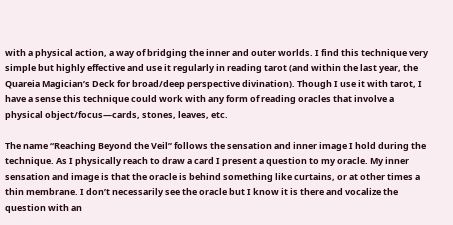with a physical action, a way of bridging the inner and outer worlds. I find this technique very simple but highly effective and use it regularly in reading tarot (and within the last year, the Quareia Magician’s Deck for broad/deep perspective divination). Though I use it with tarot, I have a sense this technique could work with any form of reading oracles that involve a physical object/focus—cards, stones, leaves, etc.

The name “Reaching Beyond the Veil” follows the sensation and inner image I hold during the technique. As I physically reach to draw a card I present a question to my oracle. My inner sensation and image is that the oracle is behind something like curtains, or at other times a thin membrane. I don’t necessarily see the oracle but I know it is there and vocalize the question with an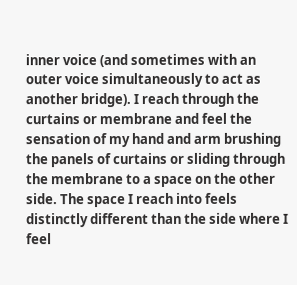inner voice (and sometimes with an outer voice simultaneously to act as another bridge). I reach through the curtains or membrane and feel the sensation of my hand and arm brushing the panels of curtains or sliding through the membrane to a space on the other side. The space I reach into feels distinctly different than the side where I feel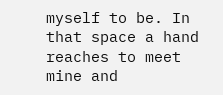myself to be. In that space a hand reaches to meet mine and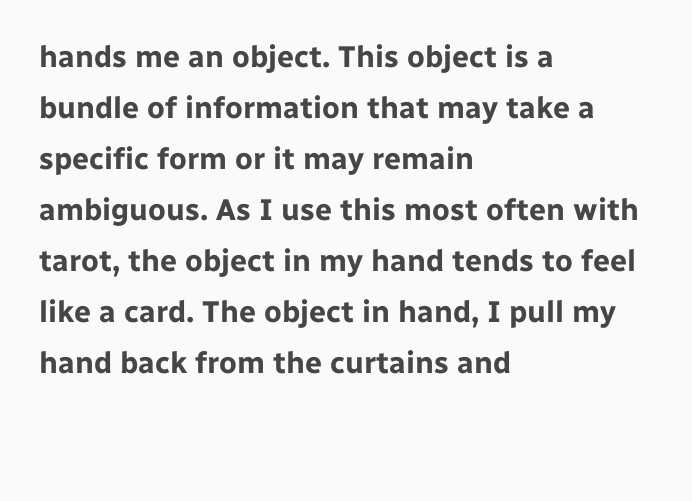hands me an object. This object is a bundle of information that may take a specific form or it may remain ambiguous. As I use this most often with tarot, the object in my hand tends to feel like a card. The object in hand, I pull my hand back from the curtains and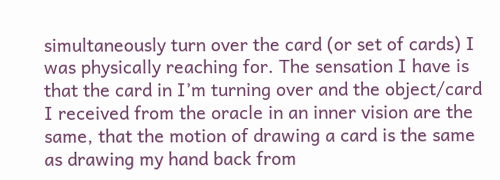simultaneously turn over the card (or set of cards) I was physically reaching for. The sensation I have is that the card in I’m turning over and the object/card I received from the oracle in an inner vision are the same, that the motion of drawing a card is the same as drawing my hand back from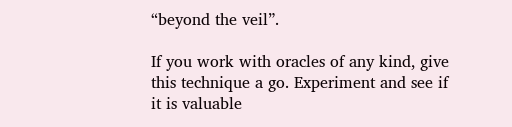“beyond the veil”.

If you work with oracles of any kind, give this technique a go. Experiment and see if it is valuable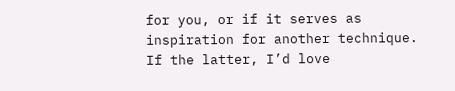for you, or if it serves as inspiration for another technique. If the latter, I’d love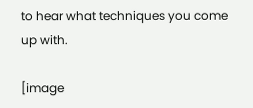to hear what techniques you come up with.

[image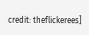credit: theflickerees]